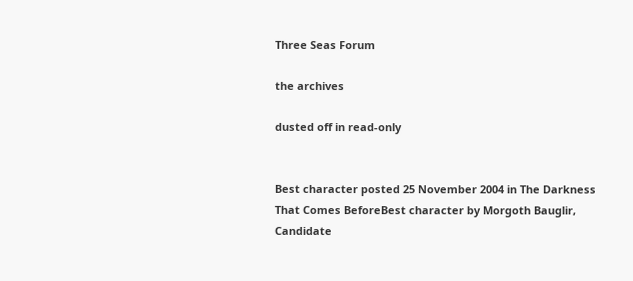Three Seas Forum

the archives

dusted off in read-only


Best character posted 25 November 2004 in The Darkness That Comes BeforeBest character by Morgoth Bauglir, Candidate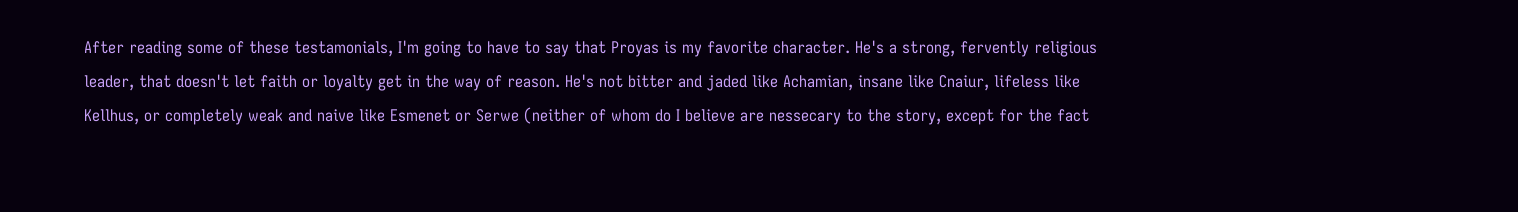After reading some of these testamonials, I'm going to have to say that Proyas is my favorite character. He's a strong, fervently religious leader, that doesn't let faith or loyalty get in the way of reason. He's not bitter and jaded like Achamian, insane like Cnaiur, lifeless like Kellhus, or completely weak and naive like Esmenet or Serwe (neither of whom do I believe are nessecary to the story, except for the fact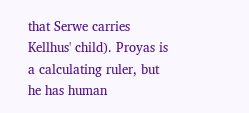that Serwe carries Kellhus' child). Proyas is a calculating ruler, but he has human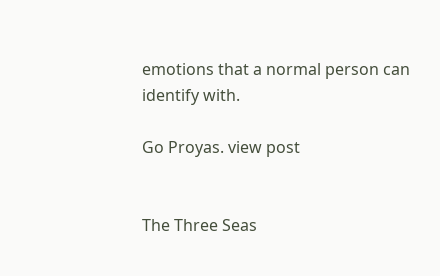emotions that a normal person can identify with.

Go Proyas. view post


The Three Seas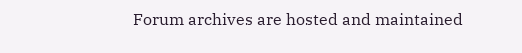Forum archives are hosted and maintained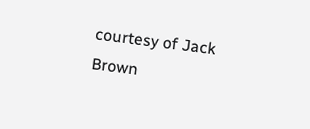courtesy of Jack Brown